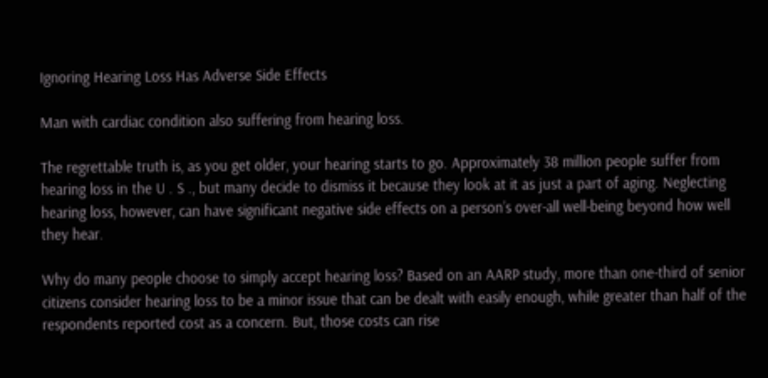Ignoring Hearing Loss Has Adverse Side Effects

Man with cardiac condition also suffering from hearing loss.

The regrettable truth is, as you get older, your hearing starts to go. Approximately 38 million people suffer from hearing loss in the U . S ., but many decide to dismiss it because they look at it as just a part of aging. Neglecting hearing loss, however, can have significant negative side effects on a person’s over-all well-being beyond how well they hear.

Why do many people choose to simply accept hearing loss? Based on an AARP study, more than one-third of senior citizens consider hearing loss to be a minor issue that can be dealt with easily enough, while greater than half of the respondents reported cost as a concern. But, those costs can rise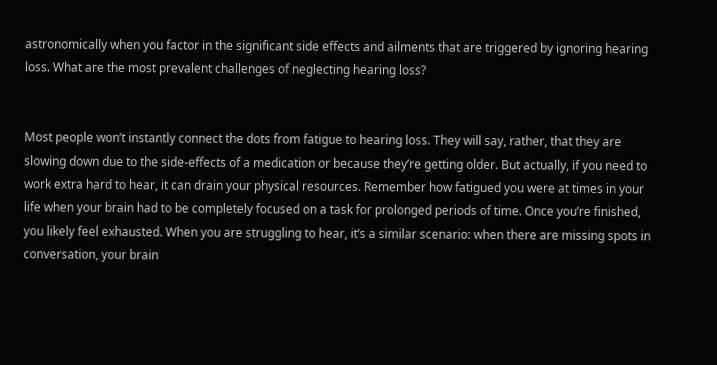astronomically when you factor in the significant side effects and ailments that are triggered by ignoring hearing loss. What are the most prevalent challenges of neglecting hearing loss?


Most people won’t instantly connect the dots from fatigue to hearing loss. They will say, rather, that they are slowing down due to the side-effects of a medication or because they’re getting older. But actually, if you need to work extra hard to hear, it can drain your physical resources. Remember how fatigued you were at times in your life when your brain had to be completely focused on a task for prolonged periods of time. Once you’re finished, you likely feel exhausted. When you are struggling to hear, it’s a similar scenario: when there are missing spots in conversation, your brain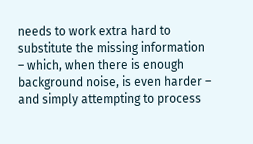needs to work extra hard to substitute the missing information – which, when there is enough background noise, is even harder – and simply attempting to process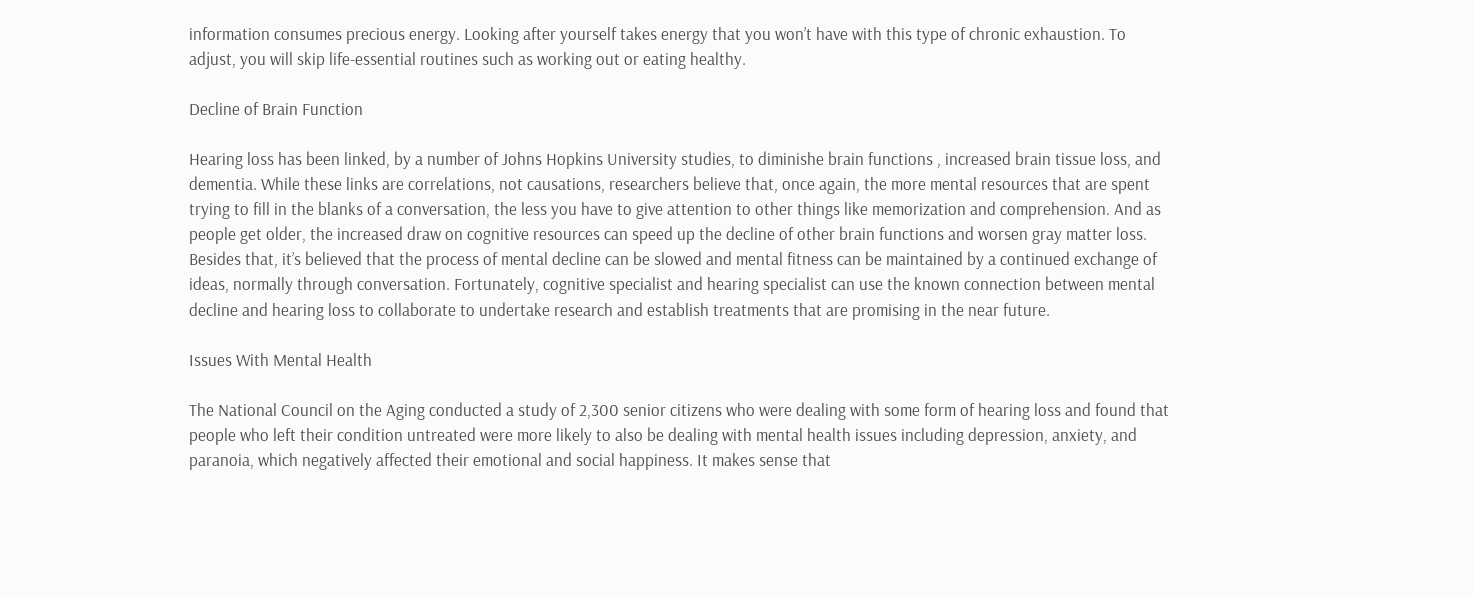information consumes precious energy. Looking after yourself takes energy that you won’t have with this type of chronic exhaustion. To adjust, you will skip life-essential routines such as working out or eating healthy.

Decline of Brain Function

Hearing loss has been linked, by a number of Johns Hopkins University studies, to diminishe brain functions , increased brain tissue loss, and dementia. While these links are correlations, not causations, researchers believe that, once again, the more mental resources that are spent trying to fill in the blanks of a conversation, the less you have to give attention to other things like memorization and comprehension. And as people get older, the increased draw on cognitive resources can speed up the decline of other brain functions and worsen gray matter loss. Besides that, it’s believed that the process of mental decline can be slowed and mental fitness can be maintained by a continued exchange of ideas, normally through conversation. Fortunately, cognitive specialist and hearing specialist can use the known connection between mental decline and hearing loss to collaborate to undertake research and establish treatments that are promising in the near future.

Issues With Mental Health

The National Council on the Aging conducted a study of 2,300 senior citizens who were dealing with some form of hearing loss and found that people who left their condition untreated were more likely to also be dealing with mental health issues including depression, anxiety, and paranoia, which negatively affected their emotional and social happiness. It makes sense that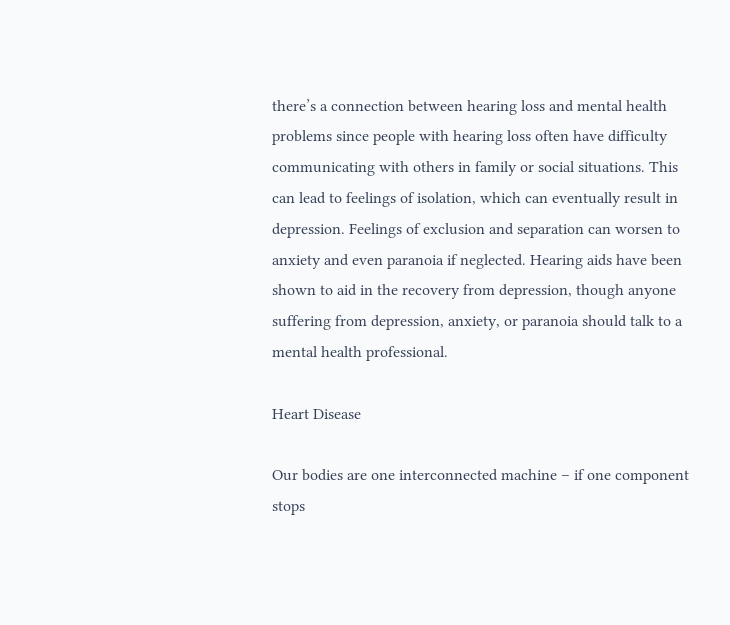there’s a connection between hearing loss and mental health problems since people with hearing loss often have difficulty communicating with others in family or social situations. This can lead to feelings of isolation, which can eventually result in depression. Feelings of exclusion and separation can worsen to anxiety and even paranoia if neglected. Hearing aids have been shown to aid in the recovery from depression, though anyone suffering from depression, anxiety, or paranoia should talk to a mental health professional.

Heart Disease

Our bodies are one interconnected machine – if one component stops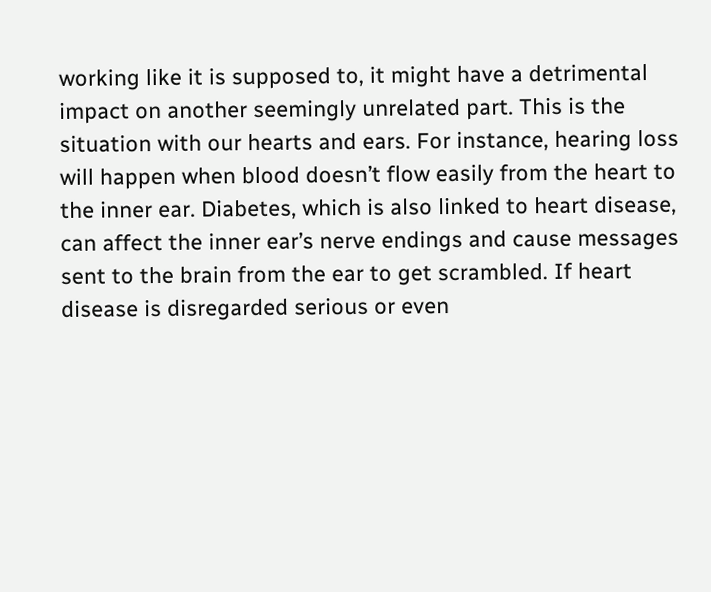working like it is supposed to, it might have a detrimental impact on another seemingly unrelated part. This is the situation with our hearts and ears. For instance, hearing loss will happen when blood doesn’t flow easily from the heart to the inner ear. Diabetes, which is also linked to heart disease, can affect the inner ear’s nerve endings and cause messages sent to the brain from the ear to get scrambled. If heart disease is disregarded serious or even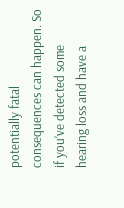potentially fatal consequences can happen. So if you’ve detected some hearing loss and have a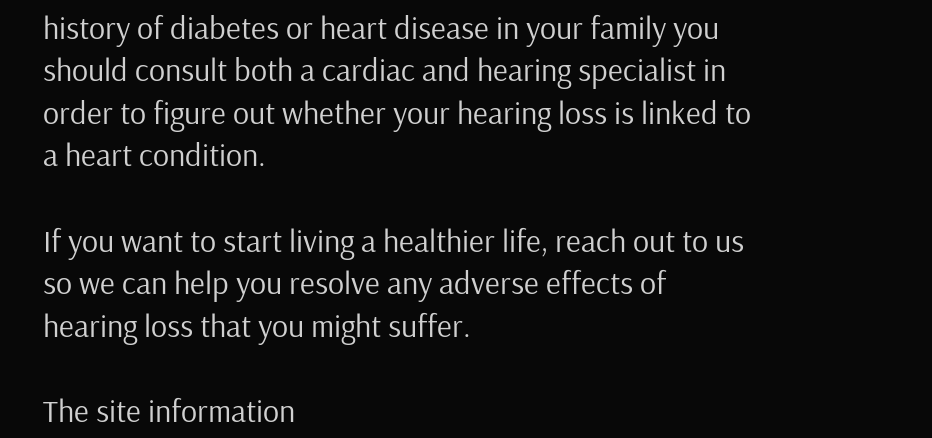history of diabetes or heart disease in your family you should consult both a cardiac and hearing specialist in order to figure out whether your hearing loss is linked to a heart condition.

If you want to start living a healthier life, reach out to us so we can help you resolve any adverse effects of hearing loss that you might suffer.

The site information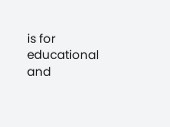is for educational and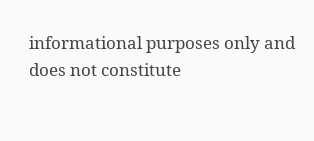informational purposes only and does not constitute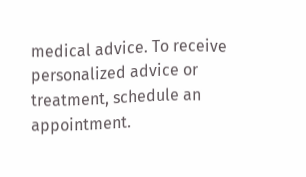medical advice. To receive personalized advice or treatment, schedule an appointment.